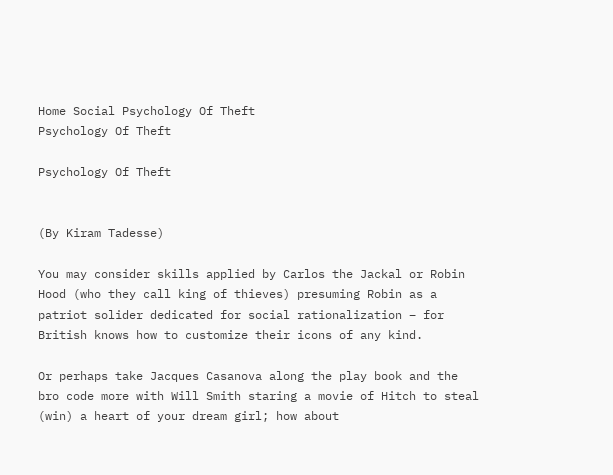Home Social Psychology Of Theft
Psychology Of Theft

Psychology Of Theft


(By Kiram Tadesse)

You may consider skills applied by Carlos the Jackal or Robin Hood (who they call king of thieves) presuming Robin as a patriot solider dedicated for social rationalization – for British knows how to customize their icons of any kind.

Or perhaps take Jacques Casanova along the play book and the bro code more with Will Smith staring a movie of Hitch to steal (win) a heart of your dream girl; how about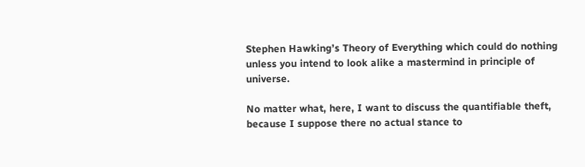Stephen Hawking’s Theory of Everything which could do nothing unless you intend to look alike a mastermind in principle of universe.

No matter what, here, I want to discuss the quantifiable theft, because I suppose there no actual stance to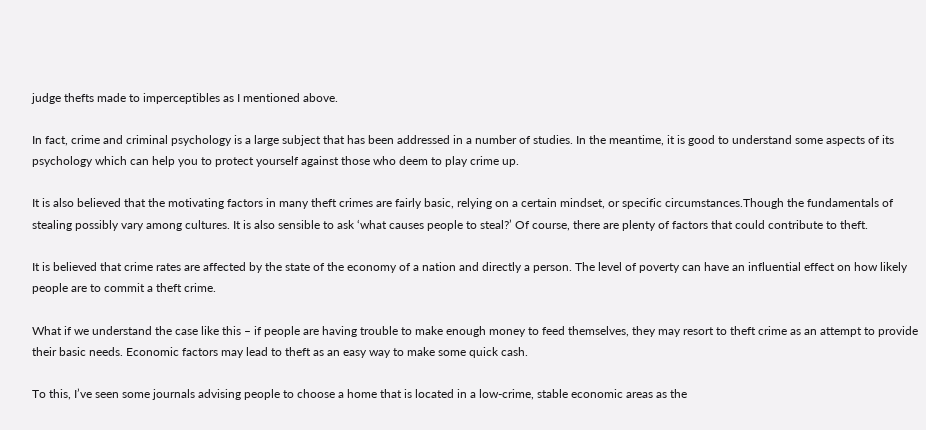judge thefts made to imperceptibles as I mentioned above.

In fact, crime and criminal psychology is a large subject that has been addressed in a number of studies. In the meantime, it is good to understand some aspects of its psychology which can help you to protect yourself against those who deem to play crime up.

It is also believed that the motivating factors in many theft crimes are fairly basic, relying on a certain mindset, or specific circumstances.Though the fundamentals of stealing possibly vary among cultures. It is also sensible to ask ‘what causes people to steal?’ Of course, there are plenty of factors that could contribute to theft.

It is believed that crime rates are affected by the state of the economy of a nation and directly a person. The level of poverty can have an influential effect on how likely people are to commit a theft crime.

What if we understand the case like this – if people are having trouble to make enough money to feed themselves, they may resort to theft crime as an attempt to provide their basic needs. Economic factors may lead to theft as an easy way to make some quick cash.

To this, I’ve seen some journals advising people to choose a home that is located in a low-crime, stable economic areas as the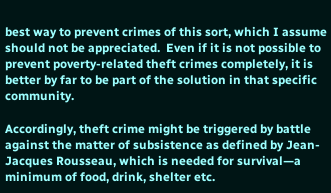best way to prevent crimes of this sort, which I assume should not be appreciated.  Even if it is not possible to prevent poverty-related theft crimes completely, it is better by far to be part of the solution in that specific community.

Accordingly, theft crime might be triggered by battle against the matter of subsistence as defined by Jean-Jacques Rousseau, which is needed for survival—a minimum of food, drink, shelter etc.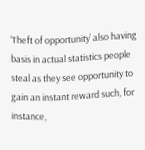‘Theft of opportunity’ also having basis in actual statistics people steal as they see opportunity to gain an instant reward such, for instance,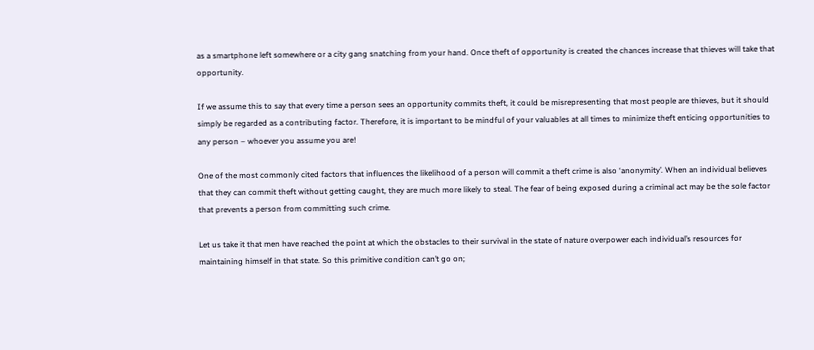as a smartphone left somewhere or a city gang snatching from your hand. Once theft of opportunity is created the chances increase that thieves will take that opportunity.

If we assume this to say that every time a person sees an opportunity commits theft, it could be misrepresenting that most people are thieves, but it should simply be regarded as a contributing factor. Therefore, it is important to be mindful of your valuables at all times to minimize theft enticing opportunities to any person – whoever you assume you are!

One of the most commonly cited factors that influences the likelihood of a person will commit a theft crime is also ‘anonymity’. When an individual believes that they can commit theft without getting caught, they are much more likely to steal. The fear of being exposed during a criminal act may be the sole factor that prevents a person from committing such crime.

Let us take it that men have reached the point at which the obstacles to their survival in the state of nature overpower each individual’s resources for maintaining himself in that state. So this primitive condition can’t go on;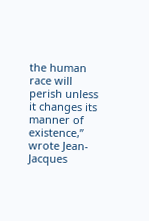the human race will perish unless it changes its manner of existence,” wrote Jean-Jacques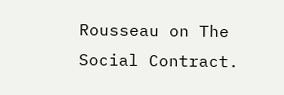Rousseau on The Social Contract.